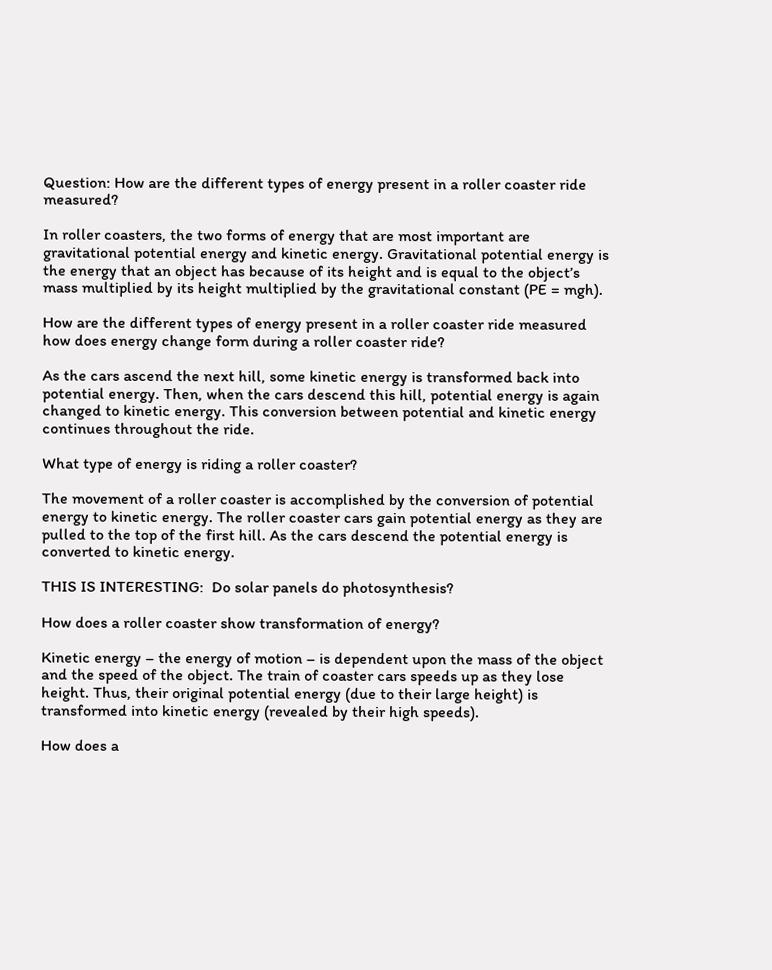Question: How are the different types of energy present in a roller coaster ride measured?

In roller coasters, the two forms of energy that are most important are gravitational potential energy and kinetic energy. Gravitational potential energy is the energy that an object has because of its height and is equal to the object’s mass multiplied by its height multiplied by the gravitational constant (PE = mgh).

How are the different types of energy present in a roller coaster ride measured how does energy change form during a roller coaster ride?

As the cars ascend the next hill, some kinetic energy is transformed back into potential energy. Then, when the cars descend this hill, potential energy is again changed to kinetic energy. This conversion between potential and kinetic energy continues throughout the ride.

What type of energy is riding a roller coaster?

The movement of a roller coaster is accomplished by the conversion of potential energy to kinetic energy. The roller coaster cars gain potential energy as they are pulled to the top of the first hill. As the cars descend the potential energy is converted to kinetic energy.

THIS IS INTERESTING:  Do solar panels do photosynthesis?

How does a roller coaster show transformation of energy?

Kinetic energy – the energy of motion – is dependent upon the mass of the object and the speed of the object. The train of coaster cars speeds up as they lose height. Thus, their original potential energy (due to their large height) is transformed into kinetic energy (revealed by their high speeds).

How does a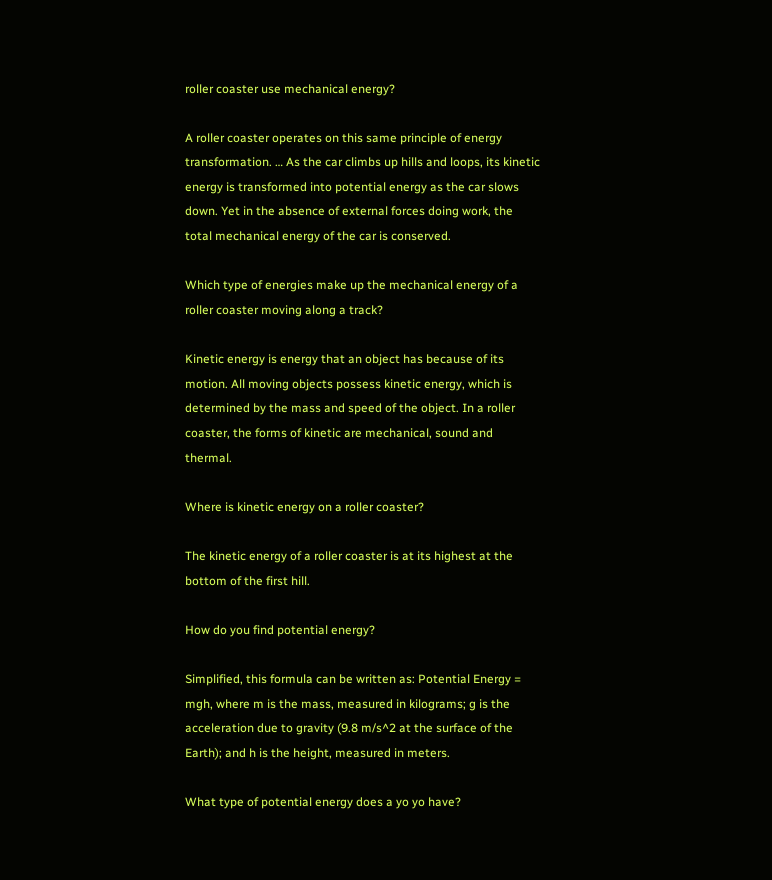roller coaster use mechanical energy?

A roller coaster operates on this same principle of energy transformation. … As the car climbs up hills and loops, its kinetic energy is transformed into potential energy as the car slows down. Yet in the absence of external forces doing work, the total mechanical energy of the car is conserved.

Which type of energies make up the mechanical energy of a roller coaster moving along a track?

Kinetic energy is energy that an object has because of its motion. All moving objects possess kinetic energy, which is determined by the mass and speed of the object. In a roller coaster, the forms of kinetic are mechanical, sound and thermal.

Where is kinetic energy on a roller coaster?

The kinetic energy of a roller coaster is at its highest at the bottom of the first hill.

How do you find potential energy?

Simplified, this formula can be written as: Potential Energy = mgh, where m is the mass, measured in kilograms; g is the acceleration due to gravity (9.8 m/s^2 at the surface of the Earth); and h is the height, measured in meters.

What type of potential energy does a yo yo have?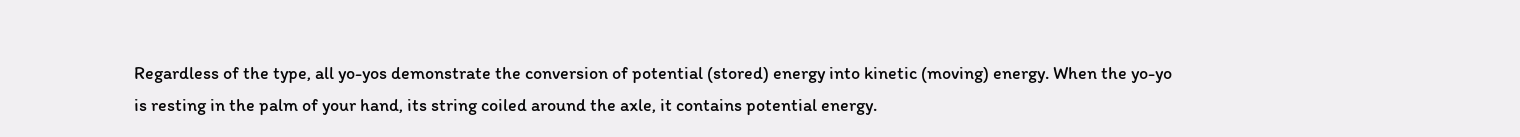Regardless of the type, all yo-yos demonstrate the conversion of potential (stored) energy into kinetic (moving) energy. When the yo-yo is resting in the palm of your hand, its string coiled around the axle, it contains potential energy.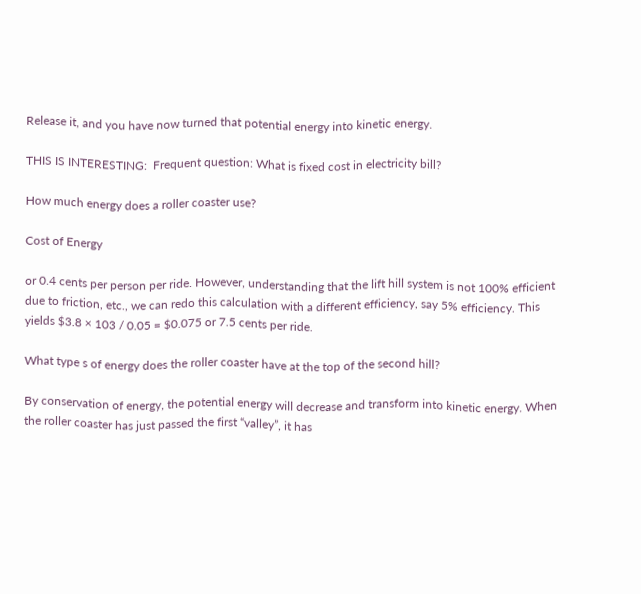Release it, and you have now turned that potential energy into kinetic energy.

THIS IS INTERESTING:  Frequent question: What is fixed cost in electricity bill?

How much energy does a roller coaster use?

Cost of Energy

or 0.4 cents per person per ride. However, understanding that the lift hill system is not 100% efficient due to friction, etc., we can redo this calculation with a different efficiency, say 5% efficiency. This yields $3.8 × 103 / 0.05 = $0.075 or 7.5 cents per ride.

What type s of energy does the roller coaster have at the top of the second hill?

By conservation of energy, the potential energy will decrease and transform into kinetic energy. When the roller coaster has just passed the first “valley”, it has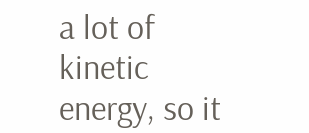a lot of kinetic energy, so it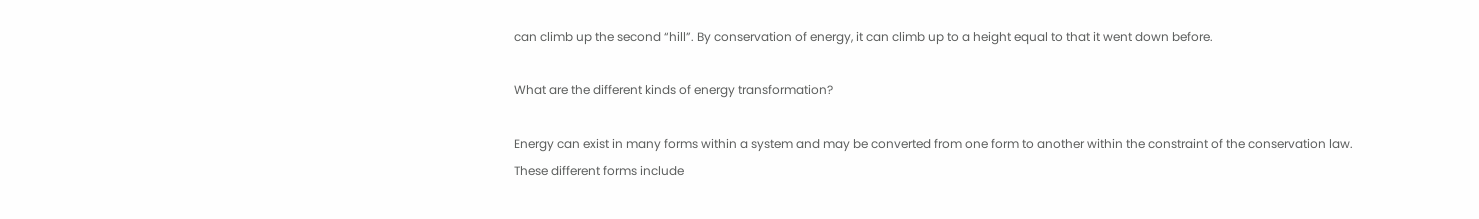can climb up the second “hill”. By conservation of energy, it can climb up to a height equal to that it went down before.

What are the different kinds of energy transformation?

Energy can exist in many forms within a system and may be converted from one form to another within the constraint of the conservation law. These different forms include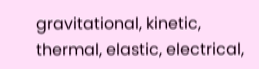gravitational, kinetic, thermal, elastic, electrical,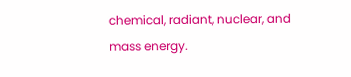chemical, radiant, nuclear, and mass energy.